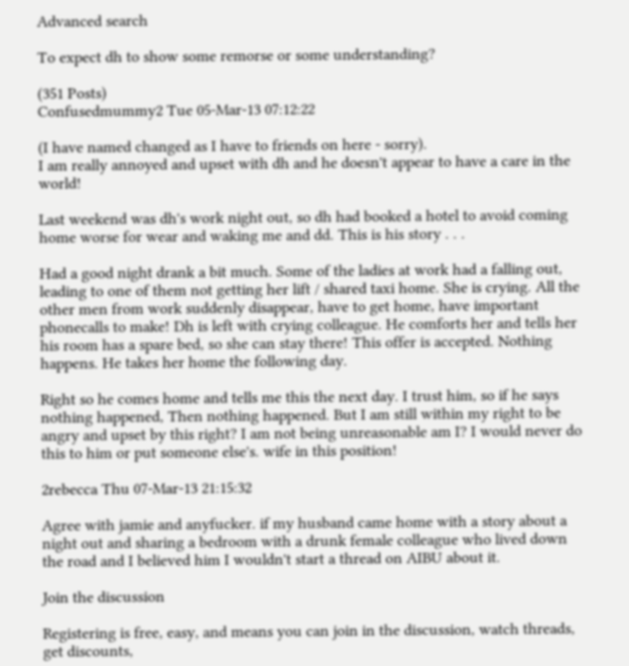Advanced search

To expect dh to show some remorse or some understanding?

(351 Posts)
Confusedmummy2 Tue 05-Mar-13 07:12:22

(I have named changed as I have to friends on here - sorry).
I am really annoyed and upset with dh and he doesn't appear to have a care in the world!

Last weekend was dh's work night out, so dh had booked a hotel to avoid coming home worse for wear and waking me and dd. This is his story . . .

Had a good night drank a bit much. Some of the ladies at work had a falling out, leading to one of them not getting her lift / shared taxi home. She is crying. All the other men from work suddenly disappear, have to get home, have important phonecalls to make! Dh is left with crying colleague. He comforts her and tells her his room has a spare bed, so she can stay there! This offer is accepted. Nothing happens. He takes her home the following day.

Right so he comes home and tells me this the next day. I trust him, so if he says nothing happened, Then nothing happened. But I am still within my right to be angry and upset by this right? I am not being unreasonable am I? I would never do this to him or put someone else's. wife in this position!

2rebecca Thu 07-Mar-13 21:15:32

Agree with jamie and anyfucker. if my husband came home with a story about a night out and sharing a bedroom with a drunk female colleague who lived down the road and I believed him I wouldn't start a thread on AIBU about it.

Join the discussion

Registering is free, easy, and means you can join in the discussion, watch threads, get discounts,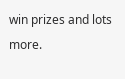win prizes and lots more.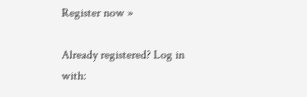Register now »

Already registered? Log in with: